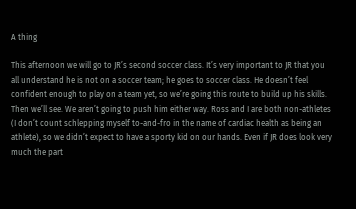A thing

This afternoon we will go to JR’s second soccer class. It’s very important to JR that you all understand he is not on a soccer team; he goes to soccer class. He doesn’t feel confident enough to play on a team yet, so we’re going this route to build up his skills. Then we’ll see. We aren’t going to push him either way. Ross and I are both non-athletes (I don’t count schlepping myself to-and-fro in the name of cardiac health as being an athlete), so we didn’t expect to have a sporty kid on our hands. Even if JR does look very much the part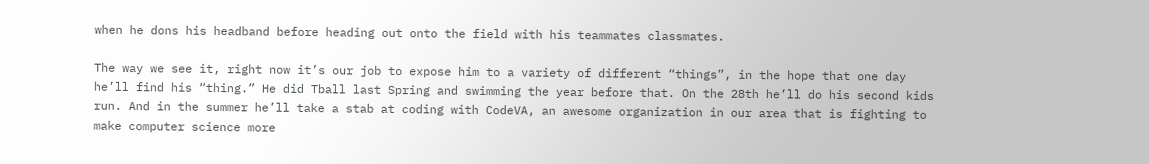when he dons his headband before heading out onto the field with his teammates classmates.

The way we see it, right now it’s our job to expose him to a variety of different “things”, in the hope that one day he’ll find his “thing.” He did Tball last Spring and swimming the year before that. On the 28th he’ll do his second kids run. And in the summer he’ll take a stab at coding with CodeVA, an awesome organization in our area that is fighting to make computer science more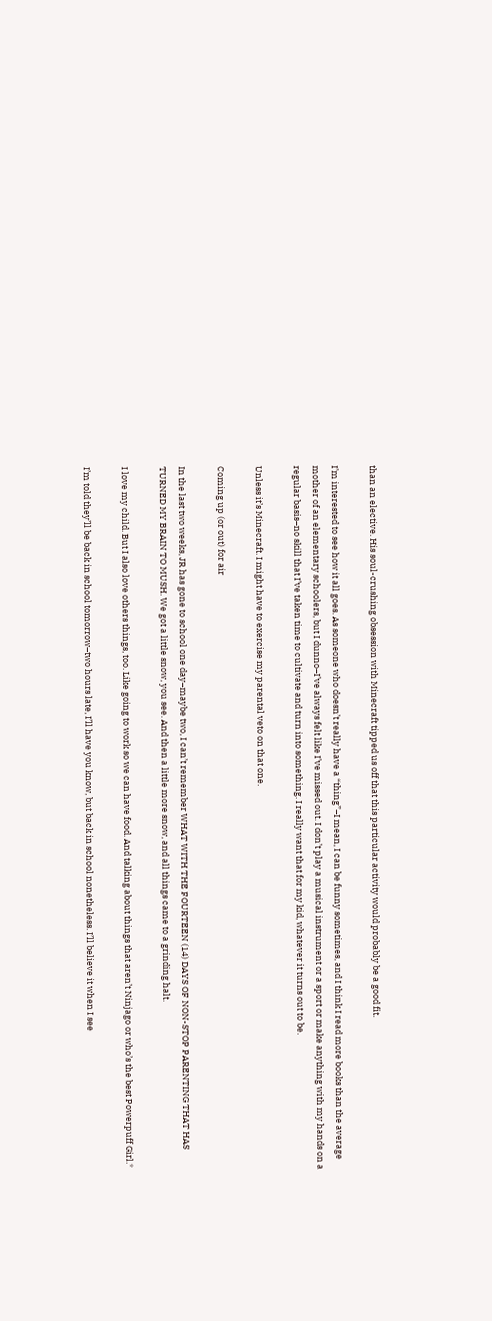than an elective. His soul-crushing obsession with Minecraft tipped us off that this particular activity would probably be a good fit.

I’m interested to see how it all goes. As someone who doesn’t really have a “thing”–I mean, I can be funny sometimes, and I think I read more books than the average mother of an elementary schoolers, but I dunno–I’ve always felt like I’ve missed out. I don’t play a musical instrument or a sport or make anything with my hands on a regular basis–no skill that I’ve taken time to cultivate and turn into something. I really want that for my kid, whatever it turns out to be.

Unless it’s Minecraft. I might have to exercise my parental veto on that one.

Coming up (or out) for air

In the last two weeks, JR has gone to school one day–maybe two, I can’t remember WHAT WITH THE FOURTEEN (14) DAYS OF NON-STOP PARENTING THAT HAS TURNED MY BRAIN TO MUSH. We got a little snow, you see. And then a little more snow, and all things came to a grinding halt.

I love my child. But I also love others things, too. Like going to work so we can have food. And talking about things that aren’t Ninjago or who’s the best Powerpuff Girl.*

I’m told they’ll be back in school tomorrow–two hours late, I’ll have you know, but back in school nonetheless. I’ll believe it when I see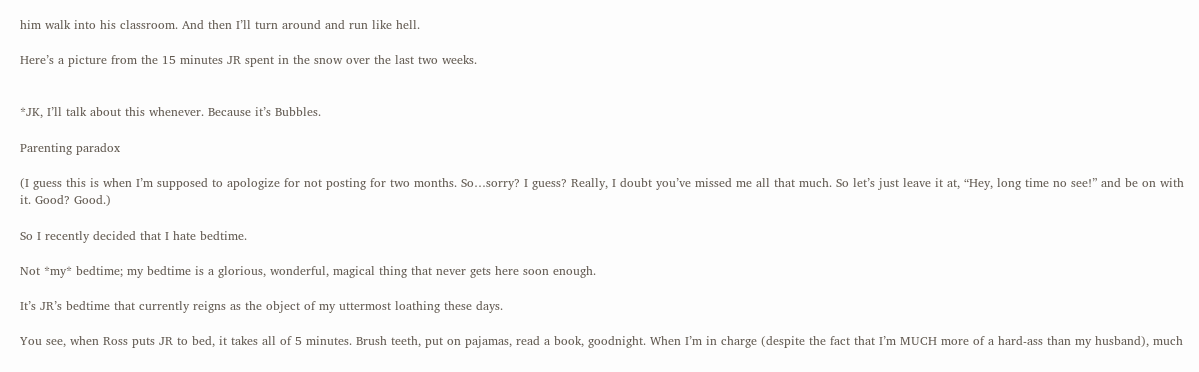him walk into his classroom. And then I’ll turn around and run like hell.

Here’s a picture from the 15 minutes JR spent in the snow over the last two weeks.


*JK, I’ll talk about this whenever. Because it’s Bubbles.

Parenting paradox

(I guess this is when I’m supposed to apologize for not posting for two months. So…sorry? I guess? Really, I doubt you’ve missed me all that much. So let’s just leave it at, “Hey, long time no see!” and be on with it. Good? Good.)

So I recently decided that I hate bedtime.

Not *my* bedtime; my bedtime is a glorious, wonderful, magical thing that never gets here soon enough.

It’s JR’s bedtime that currently reigns as the object of my uttermost loathing these days.

You see, when Ross puts JR to bed, it takes all of 5 minutes. Brush teeth, put on pajamas, read a book, goodnight. When I’m in charge (despite the fact that I’m MUCH more of a hard-ass than my husband), much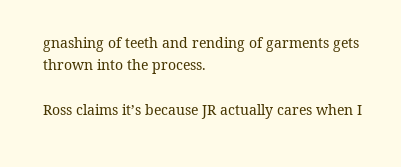gnashing of teeth and rending of garments gets thrown into the process.

Ross claims it’s because JR actually cares when I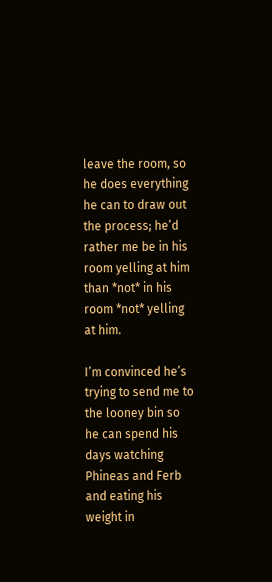leave the room, so he does everything he can to draw out the process; he’d rather me be in his room yelling at him than *not* in his room *not* yelling at him.

I’m convinced he’s trying to send me to the looney bin so he can spend his days watching Phineas and Ferb and eating his weight in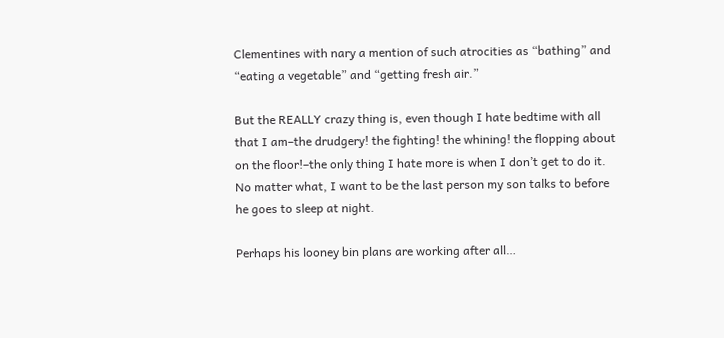Clementines with nary a mention of such atrocities as “bathing” and “eating a vegetable” and “getting fresh air.”

But the REALLY crazy thing is, even though I hate bedtime with all that I am–the drudgery! the fighting! the whining! the flopping about on the floor!–the only thing I hate more is when I don’t get to do it. No matter what, I want to be the last person my son talks to before he goes to sleep at night.

Perhaps his looney bin plans are working after all…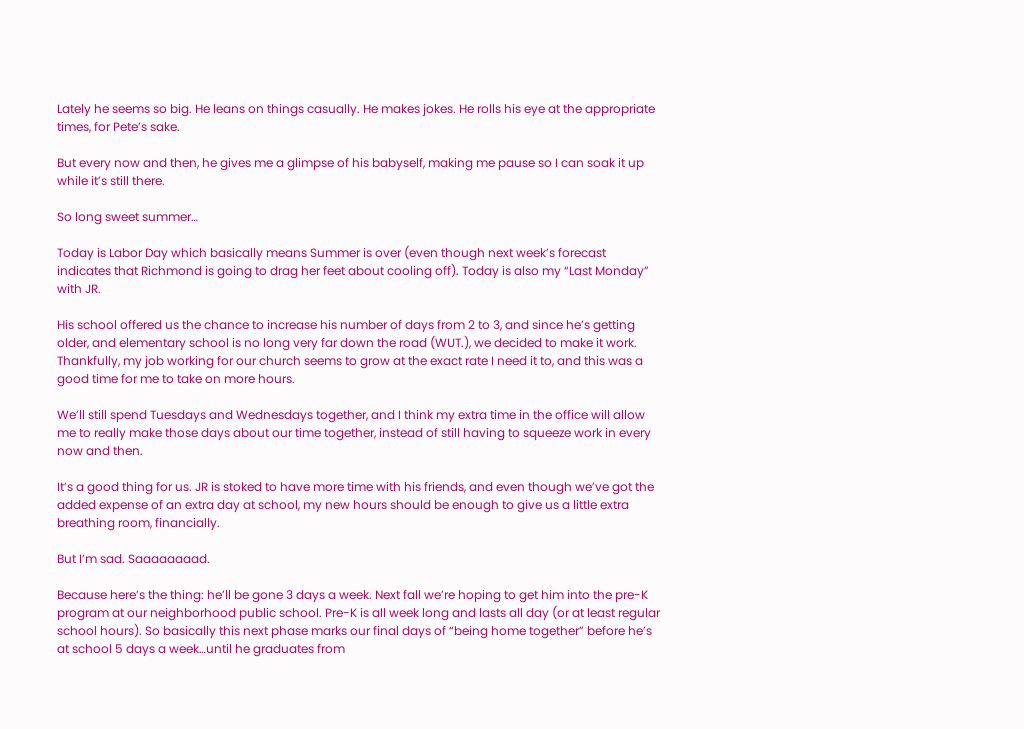Lately he seems so big. He leans on things casually. He makes jokes. He rolls his eye at the appropriate times, for Pete’s sake.

But every now and then, he gives me a glimpse of his babyself, making me pause so I can soak it up while it’s still there.

So long sweet summer…

Today is Labor Day which basically means Summer is over (even though next week’s forecast indicates that Richmond is going to drag her feet about cooling off). Today is also my “Last Monday” with JR.

His school offered us the chance to increase his number of days from 2 to 3, and since he’s getting older, and elementary school is no long very far down the road (WUT.), we decided to make it work. Thankfully, my job working for our church seems to grow at the exact rate I need it to, and this was a good time for me to take on more hours.

We’ll still spend Tuesdays and Wednesdays together, and I think my extra time in the office will allow me to really make those days about our time together, instead of still having to squeeze work in every now and then.

It’s a good thing for us. JR is stoked to have more time with his friends, and even though we’ve got the added expense of an extra day at school, my new hours should be enough to give us a little extra breathing room, financially.

But I’m sad. Saaaaaaaad.

Because here’s the thing: he’ll be gone 3 days a week. Next fall we’re hoping to get him into the pre-K program at our neighborhood public school. Pre-K is all week long and lasts all day (or at least regular school hours). So basically this next phase marks our final days of “being home together” before he’s at school 5 days a week…until he graduates from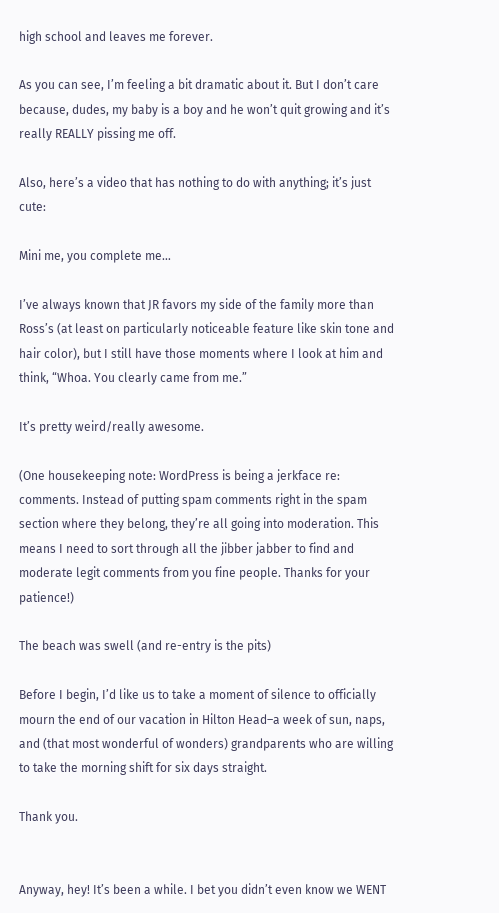high school and leaves me forever.

As you can see, I’m feeling a bit dramatic about it. But I don’t care because, dudes, my baby is a boy and he won’t quit growing and it’s really REALLY pissing me off.

Also, here’s a video that has nothing to do with anything; it’s just cute:

Mini me, you complete me…

I’ve always known that JR favors my side of the family more than Ross’s (at least on particularly noticeable feature like skin tone and hair color), but I still have those moments where I look at him and think, “Whoa. You clearly came from me.”

It’s pretty weird/really awesome.

(One housekeeping note: WordPress is being a jerkface re: comments. Instead of putting spam comments right in the spam section where they belong, they’re all going into moderation. This means I need to sort through all the jibber jabber to find and moderate legit comments from you fine people. Thanks for your patience!)

The beach was swell (and re-entry is the pits)

Before I begin, I’d like us to take a moment of silence to officially mourn the end of our vacation in Hilton Head–a week of sun, naps, and (that most wonderful of wonders) grandparents who are willing to take the morning shift for six days straight.

Thank you.


Anyway, hey! It’s been a while. I bet you didn’t even know we WENT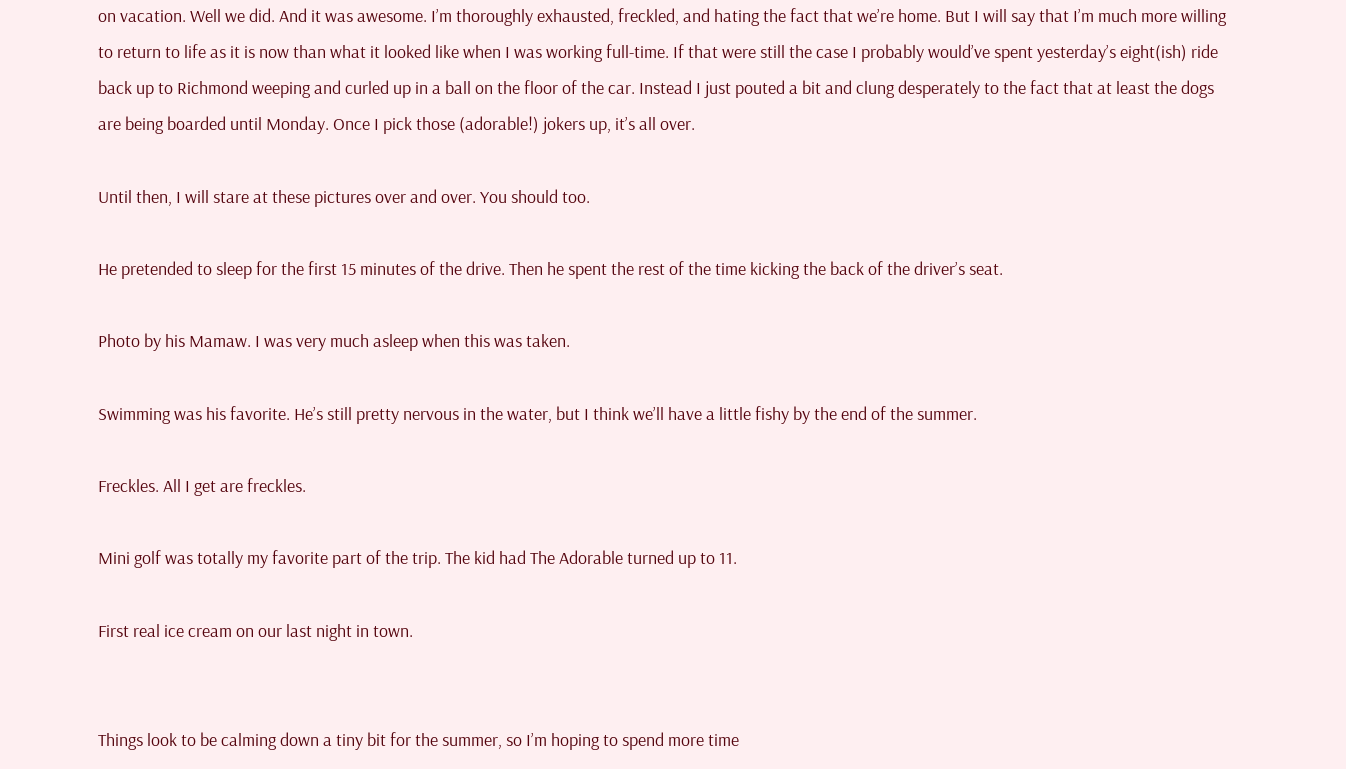on vacation. Well we did. And it was awesome. I’m thoroughly exhausted, freckled, and hating the fact that we’re home. But I will say that I’m much more willing to return to life as it is now than what it looked like when I was working full-time. If that were still the case I probably would’ve spent yesterday’s eight(ish) ride back up to Richmond weeping and curled up in a ball on the floor of the car. Instead I just pouted a bit and clung desperately to the fact that at least the dogs are being boarded until Monday. Once I pick those (adorable!) jokers up, it’s all over.

Until then, I will stare at these pictures over and over. You should too.

He pretended to sleep for the first 15 minutes of the drive. Then he spent the rest of the time kicking the back of the driver’s seat.

Photo by his Mamaw. I was very much asleep when this was taken.

Swimming was his favorite. He’s still pretty nervous in the water, but I think we’ll have a little fishy by the end of the summer.

Freckles. All I get are freckles.

Mini golf was totally my favorite part of the trip. The kid had The Adorable turned up to 11.

First real ice cream on our last night in town.


Things look to be calming down a tiny bit for the summer, so I’m hoping to spend more time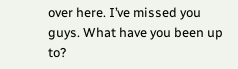over here. I’ve missed you guys. What have you been up to?